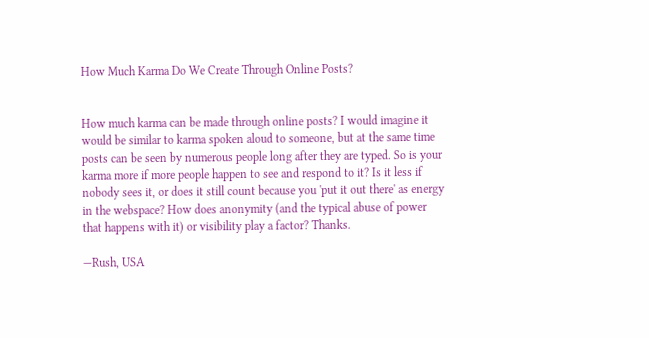How Much Karma Do We Create Through Online Posts?


How much karma can be made through online posts? I would imagine it would be similar to karma spoken aloud to someone, but at the same time posts can be seen by numerous people long after they are typed. So is your karma more if more people happen to see and respond to it? Is it less if nobody sees it, or does it still count because you 'put it out there' as energy in the webspace? How does anonymity (and the typical abuse of power that happens with it) or visibility play a factor? Thanks.

—Rush, USA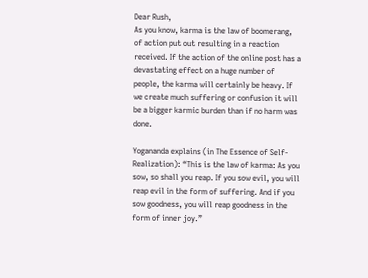Dear Rush,
As you know, karma is the law of boomerang, of action put out resulting in a reaction received. If the action of the online post has a devastating effect on a huge number of people, the karma will certainly be heavy. If we create much suffering or confusion it will be a bigger karmic burden than if no harm was done.

Yogananda explains (in The Essence of Self-Realization): “This is the law of karma: As you sow, so shall you reap. If you sow evil, you will reap evil in the form of suffering. And if you sow goodness, you will reap goodness in the form of inner joy.”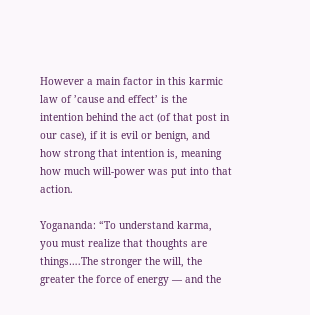However a main factor in this karmic law of ’cause and effect’ is the intention behind the act (of that post in our case), if it is evil or benign, and how strong that intention is, meaning how much will-power was put into that action.

Yogananda: “To understand karma, you must realize that thoughts are things….The stronger the will, the greater the force of energy — and the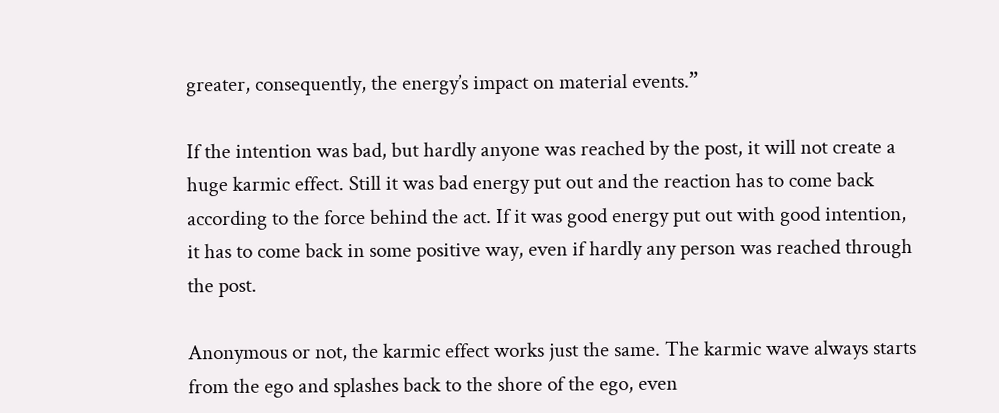greater, consequently, the energy’s impact on material events.”

If the intention was bad, but hardly anyone was reached by the post, it will not create a huge karmic effect. Still it was bad energy put out and the reaction has to come back according to the force behind the act. If it was good energy put out with good intention, it has to come back in some positive way, even if hardly any person was reached through the post.

Anonymous or not, the karmic effect works just the same. The karmic wave always starts from the ego and splashes back to the shore of the ego, even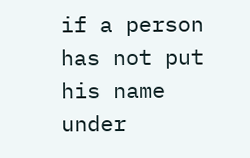if a person has not put his name under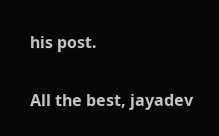his post.

All the best, jayadev